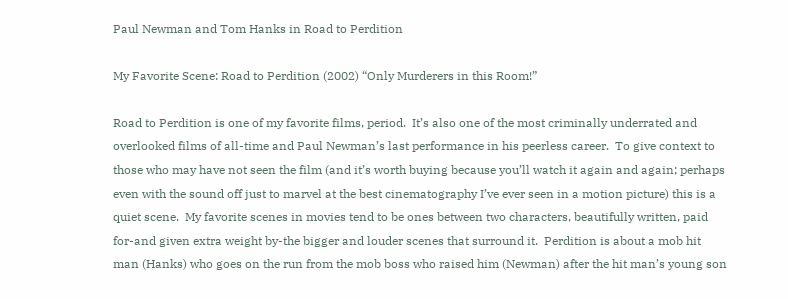Paul Newman and Tom Hanks in Road to Perdition

My Favorite Scene: Road to Perdition (2002) “Only Murderers in this Room!”

Road to Perdition is one of my favorite films, period.  It’s also one of the most criminally underrated and overlooked films of all-time and Paul Newman’s last performance in his peerless career.  To give context to those who may have not seen the film (and it’s worth buying because you’ll watch it again and again; perhaps even with the sound off just to marvel at the best cinematography I’ve ever seen in a motion picture) this is a quiet scene.  My favorite scenes in movies tend to be ones between two characters, beautifully written, paid for-and given extra weight by-the bigger and louder scenes that surround it.  Perdition is about a mob hit man (Hanks) who goes on the run from the mob boss who raised him (Newman) after the hit man’s young son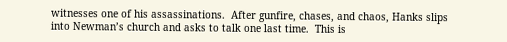witnesses one of his assassinations.  After gunfire, chases, and chaos, Hanks slips into Newman’s church and asks to talk one last time.  This is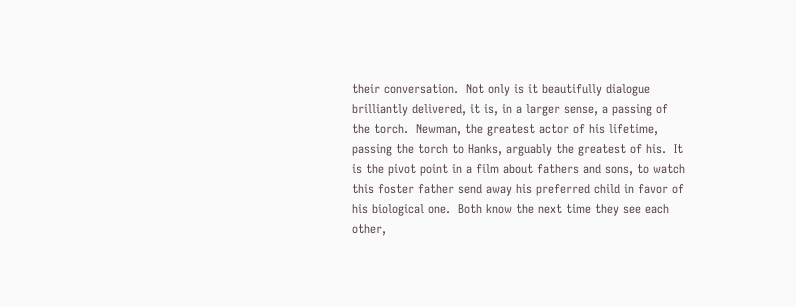their conversation.  Not only is it beautifully dialogue brilliantly delivered, it is, in a larger sense, a passing of the torch.  Newman, the greatest actor of his lifetime, passing the torch to Hanks, arguably the greatest of his.  It is the pivot point in a film about fathers and sons, to watch this foster father send away his preferred child in favor of his biological one.  Both know the next time they see each other,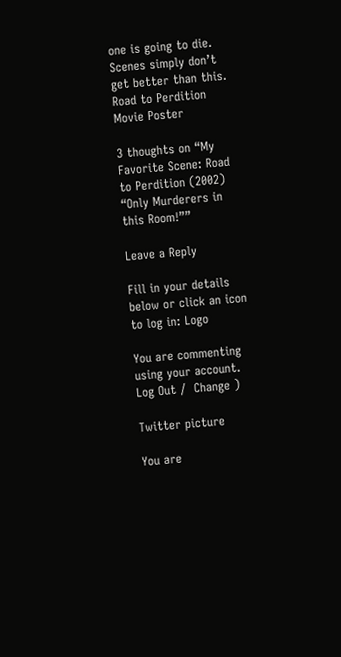one is going to die.  Scenes simply don’t get better than this.
Road to Perdition Movie Poster

3 thoughts on “My Favorite Scene: Road to Perdition (2002) “Only Murderers in this Room!””

Leave a Reply

Fill in your details below or click an icon to log in: Logo

You are commenting using your account. Log Out /  Change )

Twitter picture

You are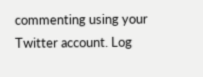commenting using your Twitter account. Log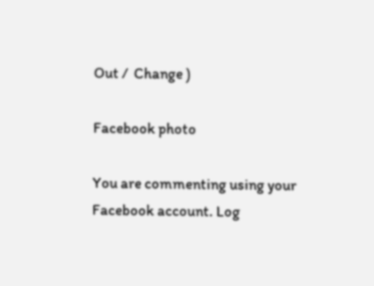Out /  Change )

Facebook photo

You are commenting using your Facebook account. Log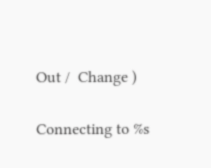Out /  Change )

Connecting to %s